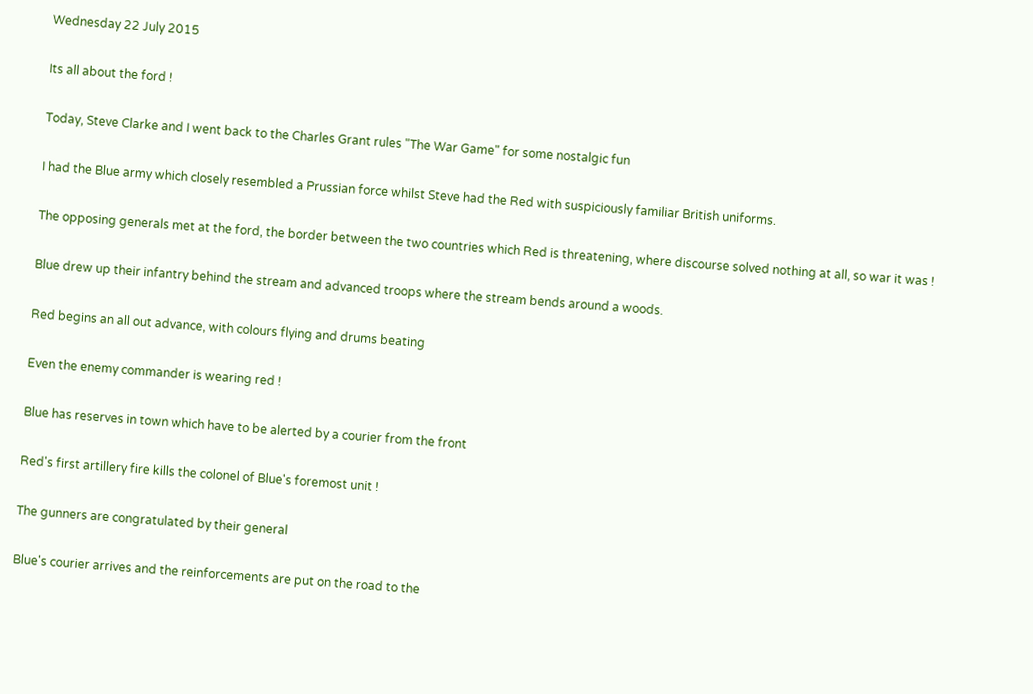Wednesday 22 July 2015

Its all about the ford !

Today, Steve Clarke and I went back to the Charles Grant rules "The War Game" for some nostalgic fun

I had the Blue army which closely resembled a Prussian force whilst Steve had the Red with suspiciously familiar British uniforms.

The opposing generals met at the ford, the border between the two countries which Red is threatening, where discourse solved nothing at all, so war it was !

Blue drew up their infantry behind the stream and advanced troops where the stream bends around a woods.

Red begins an all out advance, with colours flying and drums beating

Even the enemy commander is wearing red !

Blue has reserves in town which have to be alerted by a courier from the front

Red's first artillery fire kills the colonel of Blue's foremost unit !

The gunners are congratulated by their general

Blue's courier arrives and the reinforcements are put on the road to the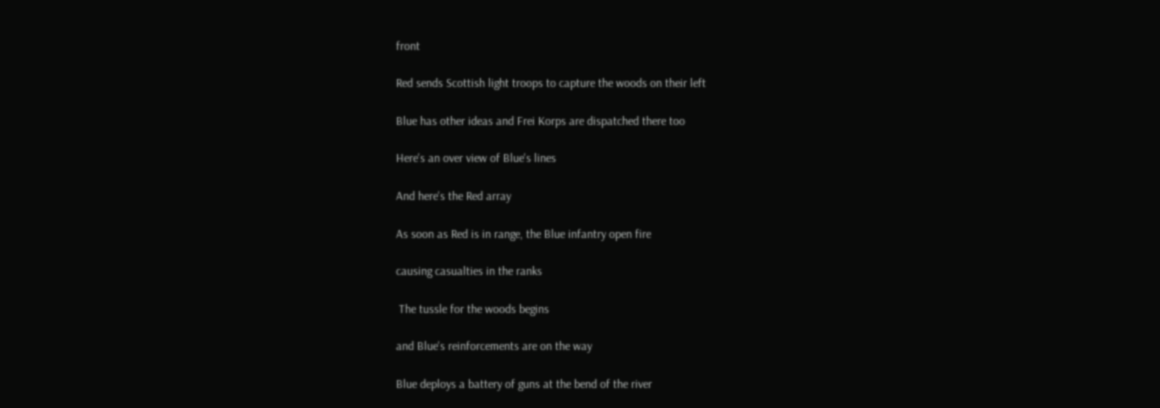front

Red sends Scottish light troops to capture the woods on their left

Blue has other ideas and Frei Korps are dispatched there too

Here's an over view of Blue's lines

And here's the Red array

As soon as Red is in range, the Blue infantry open fire

causing casualties in the ranks

 The tussle for the woods begins

and Blue's reinforcements are on the way

Blue deploys a battery of guns at the bend of the river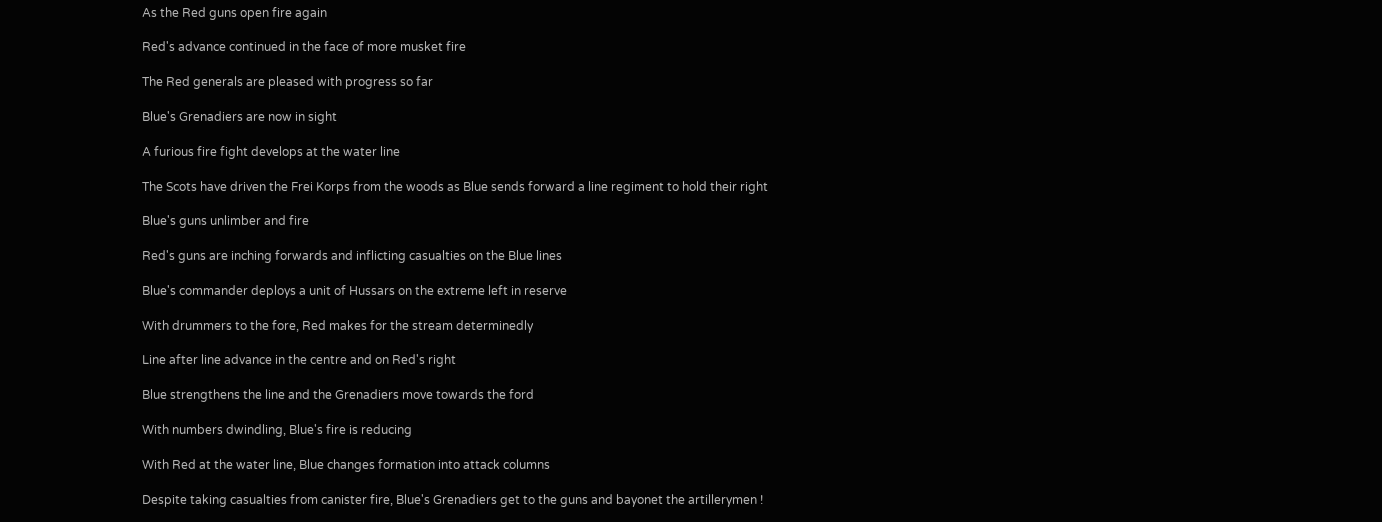As the Red guns open fire again

Red's advance continued in the face of more musket fire

The Red generals are pleased with progress so far

Blue's Grenadiers are now in sight

A furious fire fight develops at the water line

The Scots have driven the Frei Korps from the woods as Blue sends forward a line regiment to hold their right

Blue's guns unlimber and fire

Red's guns are inching forwards and inflicting casualties on the Blue lines

Blue's commander deploys a unit of Hussars on the extreme left in reserve

With drummers to the fore, Red makes for the stream determinedly

Line after line advance in the centre and on Red's right

Blue strengthens the line and the Grenadiers move towards the ford

With numbers dwindling, Blue's fire is reducing

With Red at the water line, Blue changes formation into attack columns

Despite taking casualties from canister fire, Blue's Grenadiers get to the guns and bayonet the artillerymen !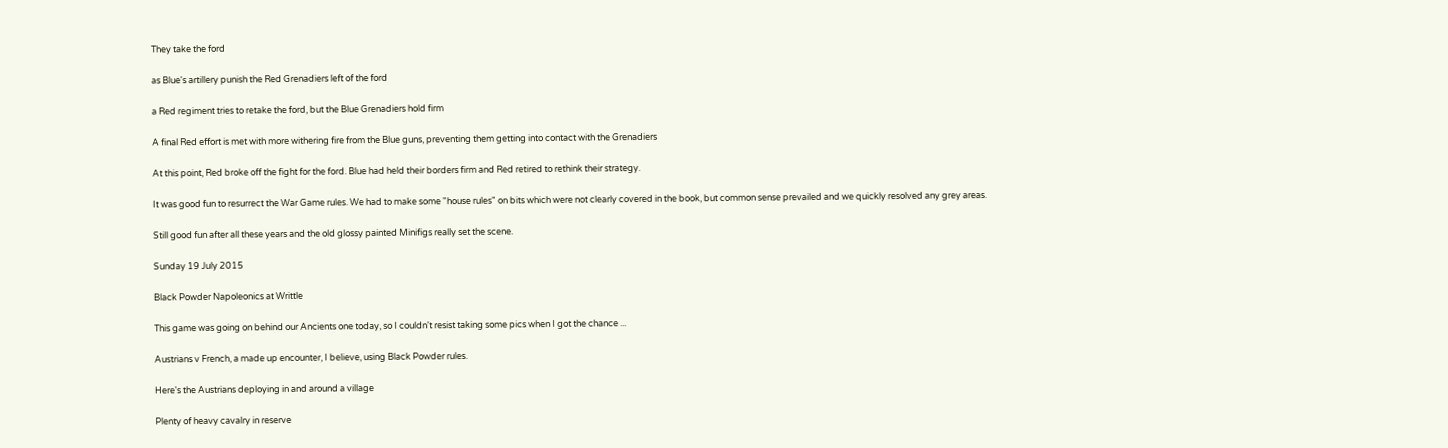They take the ford

as Blue's artillery punish the Red Grenadiers left of the ford

a Red regiment tries to retake the ford, but the Blue Grenadiers hold firm

A final Red effort is met with more withering fire from the Blue guns, preventing them getting into contact with the Grenadiers

At this point, Red broke off the fight for the ford. Blue had held their borders firm and Red retired to rethink their strategy.

It was good fun to resurrect the War Game rules. We had to make some "house rules" on bits which were not clearly covered in the book, but common sense prevailed and we quickly resolved any grey areas.

Still good fun after all these years and the old glossy painted Minifigs really set the scene.

Sunday 19 July 2015

Black Powder Napoleonics at Writtle

This game was going on behind our Ancients one today, so I couldn't resist taking some pics when I got the chance ...

Austrians v French, a made up encounter, I believe, using Black Powder rules.

Here's the Austrians deploying in and around a village

Plenty of heavy cavalry in reserve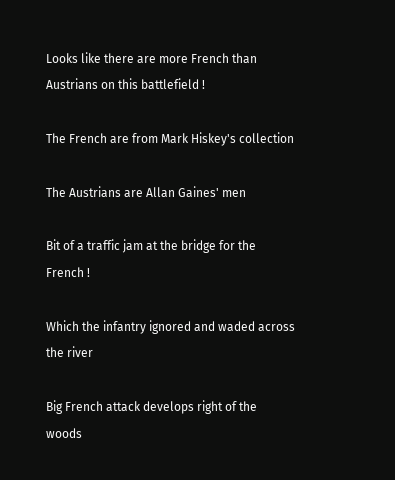Looks like there are more French than Austrians on this battlefield !

The French are from Mark Hiskey's collection

The Austrians are Allan Gaines' men

Bit of a traffic jam at the bridge for the French !

Which the infantry ignored and waded across the river

Big French attack develops right of the woods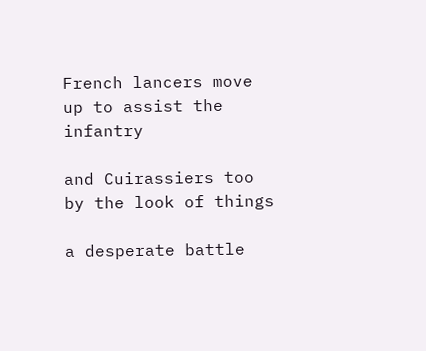French lancers move up to assist the infantry

and Cuirassiers too by the look of things

a desperate battle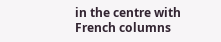in the centre with French columns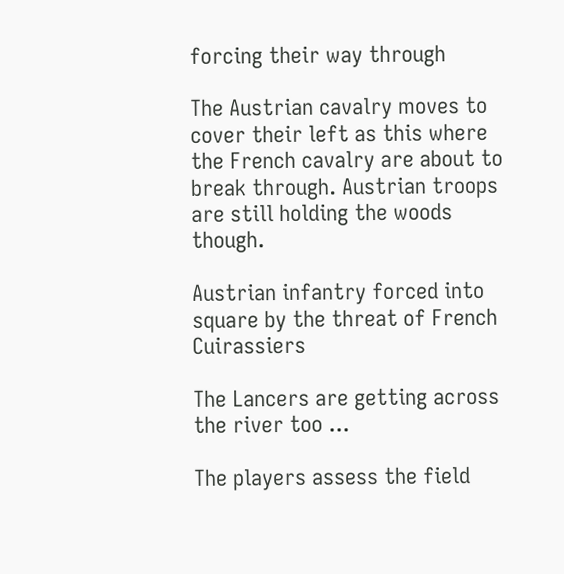forcing their way through

The Austrian cavalry moves to cover their left as this where the French cavalry are about to break through. Austrian troops are still holding the woods though.

Austrian infantry forced into square by the threat of French Cuirassiers

The Lancers are getting across the river too ...

The players assess the field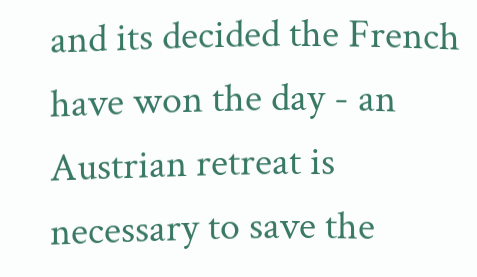and its decided the French have won the day - an Austrian retreat is necessary to save the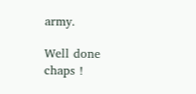army.

Well done chaps !